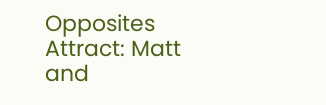Opposites Attract: Matt and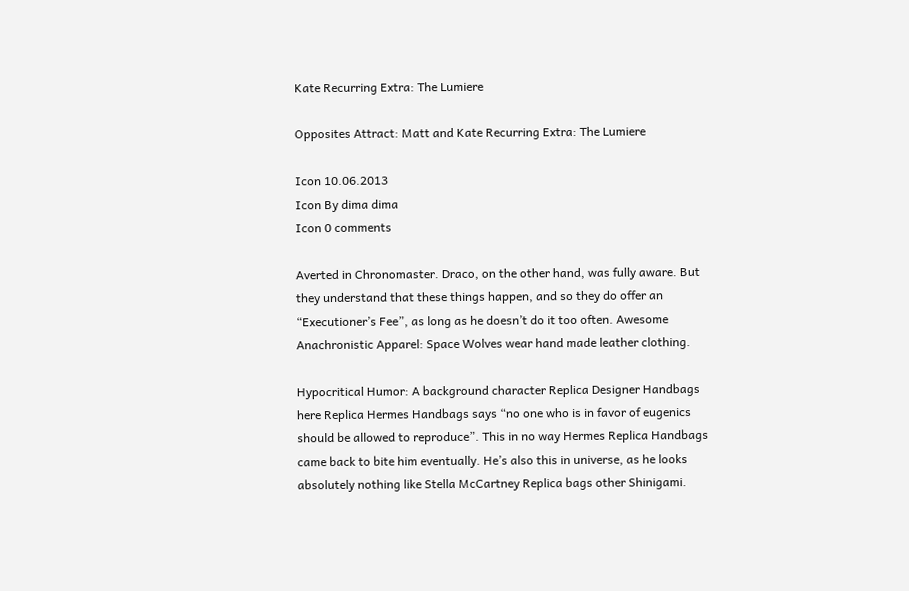Kate Recurring Extra: The Lumiere

Opposites Attract: Matt and Kate Recurring Extra: The Lumiere

Icon 10.06.2013
Icon By dima dima
Icon 0 comments

Averted in Chronomaster. Draco, on the other hand, was fully aware. But they understand that these things happen, and so they do offer an “Executioner’s Fee”, as long as he doesn’t do it too often. Awesome Anachronistic Apparel: Space Wolves wear hand made leather clothing.

Hypocritical Humor: A background character Replica Designer Handbags here Replica Hermes Handbags says “no one who is in favor of eugenics should be allowed to reproduce”. This in no way Hermes Replica Handbags came back to bite him eventually. He’s also this in universe, as he looks absolutely nothing like Stella McCartney Replica bags other Shinigami.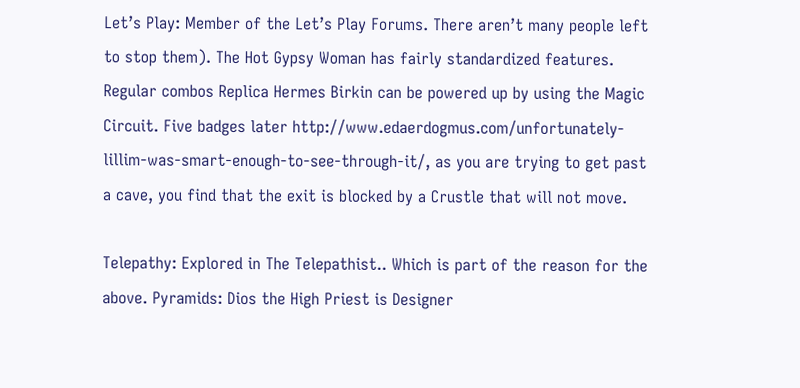Let’s Play: Member of the Let’s Play Forums. There aren’t many people left to stop them). The Hot Gypsy Woman has fairly standardized features. Regular combos Replica Hermes Birkin can be powered up by using the Magic Circuit. Five badges later http://www.edaerdogmus.com/unfortunately-lillim-was-smart-enough-to-see-through-it/, as you are trying to get past a cave, you find that the exit is blocked by a Crustle that will not move.

Telepathy: Explored in The Telepathist.. Which is part of the reason for the above. Pyramids: Dios the High Priest is Designer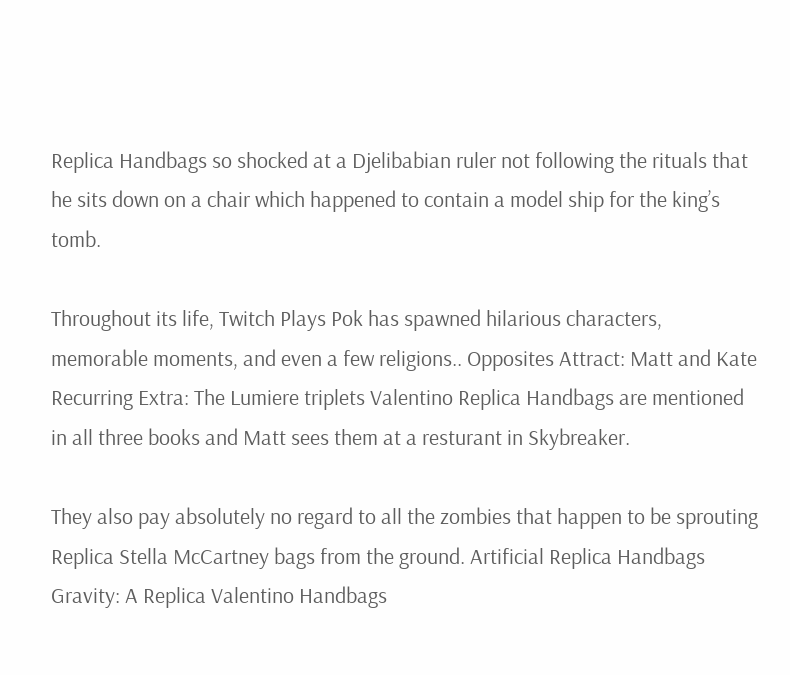Replica Handbags so shocked at a Djelibabian ruler not following the rituals that he sits down on a chair which happened to contain a model ship for the king’s tomb.

Throughout its life, Twitch Plays Pok has spawned hilarious characters, memorable moments, and even a few religions.. Opposites Attract: Matt and Kate Recurring Extra: The Lumiere triplets Valentino Replica Handbags are mentioned in all three books and Matt sees them at a resturant in Skybreaker.

They also pay absolutely no regard to all the zombies that happen to be sprouting Replica Stella McCartney bags from the ground. Artificial Replica Handbags Gravity: A Replica Valentino Handbags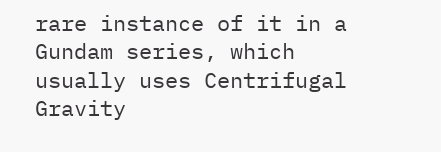rare instance of it in a Gundam series, which usually uses Centrifugal Gravity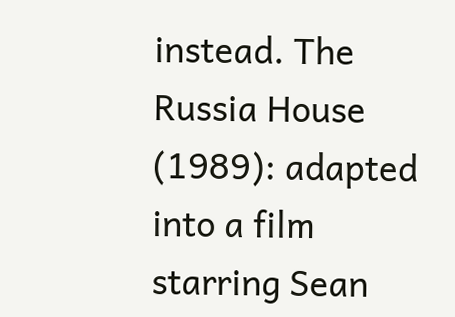instead. The Russia House (1989): adapted into a film starring Sean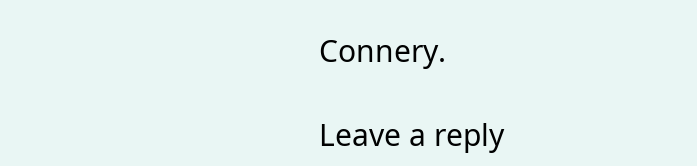Connery.

Leave a reply